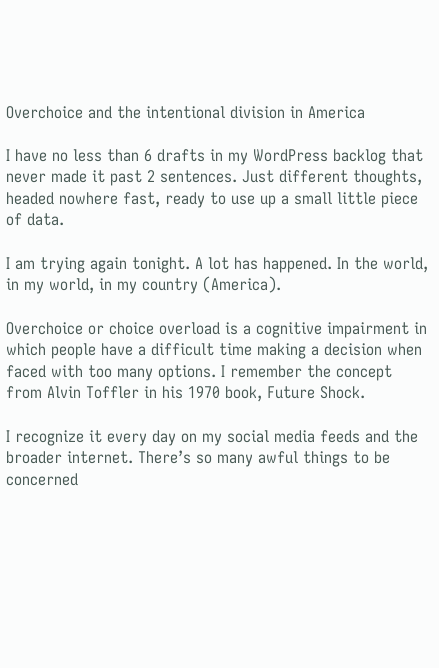Overchoice and the intentional division in America

I have no less than 6 drafts in my WordPress backlog that never made it past 2 sentences. Just different thoughts, headed nowhere fast, ready to use up a small little piece of data.

I am trying again tonight. A lot has happened. In the world, in my world, in my country (America).

Overchoice or choice overload is a cognitive impairment in which people have a difficult time making a decision when faced with too many options. I remember the concept from Alvin Toffler in his 1970 book, Future Shock.

I recognize it every day on my social media feeds and the broader internet. There’s so many awful things to be concerned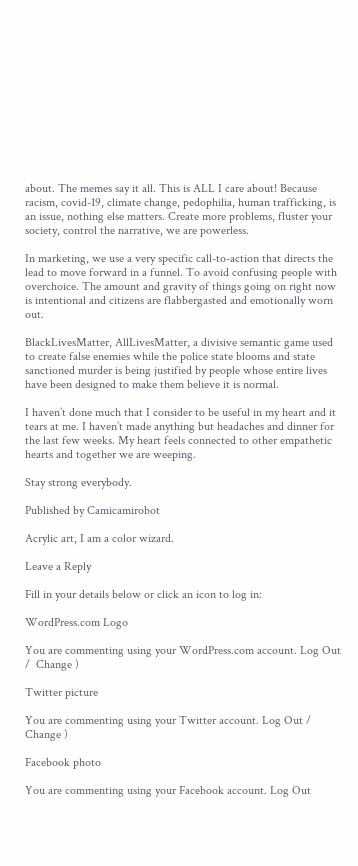about. The memes say it all. This is ALL I care about! Because racism, covid-19, climate change, pedophilia, human trafficking, is an issue, nothing else matters. Create more problems, fluster your society, control the narrative, we are powerless.

In marketing, we use a very specific call-to-action that directs the lead to move forward in a funnel. To avoid confusing people with overchoice. The amount and gravity of things going on right now is intentional and citizens are flabbergasted and emotionally worn out.

BlackLivesMatter, AllLivesMatter, a divisive semantic game used to create false enemies while the police state blooms and state sanctioned murder is being justified by people whose entire lives have been designed to make them believe it is normal.

I haven’t done much that I consider to be useful in my heart and it tears at me. I haven’t made anything but headaches and dinner for the last few weeks. My heart feels connected to other empathetic hearts and together we are weeping.

Stay strong everybody.

Published by Camicamirobot

Acrylic art, I am a color wizard.

Leave a Reply

Fill in your details below or click an icon to log in:

WordPress.com Logo

You are commenting using your WordPress.com account. Log Out /  Change )

Twitter picture

You are commenting using your Twitter account. Log Out /  Change )

Facebook photo

You are commenting using your Facebook account. Log Out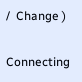/  Change )

Connecting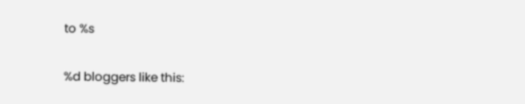to %s

%d bloggers like this: